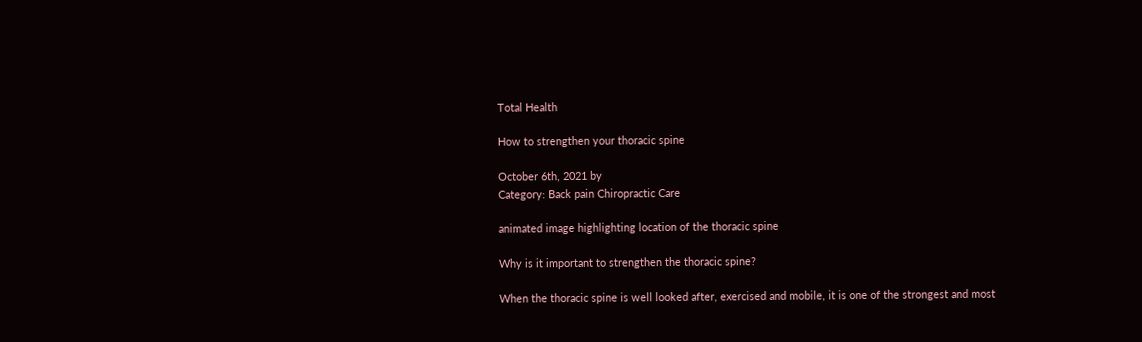Total Health

How to strengthen your thoracic spine

October 6th, 2021 by
Category: Back pain Chiropractic Care

animated image highlighting location of the thoracic spine

Why is it important to strengthen the thoracic spine?

When the thoracic spine is well looked after, exercised and mobile, it is one of the strongest and most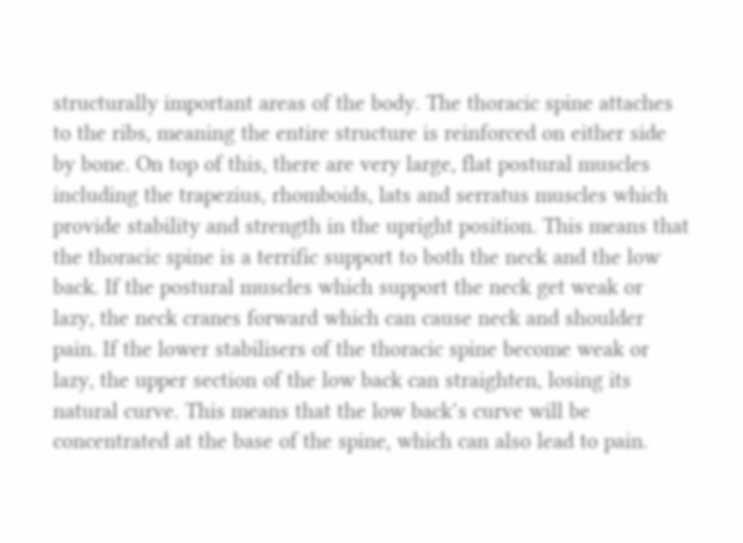structurally important areas of the body. The thoracic spine attaches to the ribs, meaning the entire structure is reinforced on either side by bone. On top of this, there are very large, flat postural muscles including the trapezius, rhomboids, lats and serratus muscles which provide stability and strength in the upright position. This means that the thoracic spine is a terrific support to both the neck and the low back. If the postural muscles which support the neck get weak or lazy, the neck cranes forward which can cause neck and shoulder pain. If the lower stabilisers of the thoracic spine become weak or lazy, the upper section of the low back can straighten, losing its natural curve. This means that the low back’s curve will be concentrated at the base of the spine, which can also lead to pain.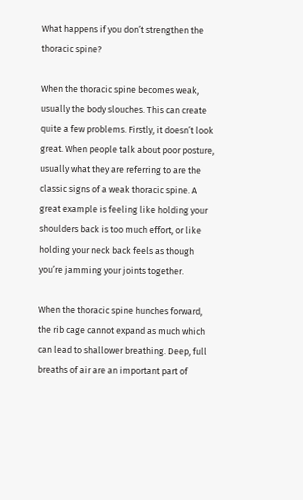What happens if you don’t strengthen the thoracic spine?

When the thoracic spine becomes weak, usually the body slouches. This can create quite a few problems. Firstly, it doesn’t look great. When people talk about poor posture, usually what they are referring to are the classic signs of a weak thoracic spine. A great example is feeling like holding your shoulders back is too much effort, or like holding your neck back feels as though you’re jamming your joints together.

When the thoracic spine hunches forward, the rib cage cannot expand as much which can lead to shallower breathing. Deep, full breaths of air are an important part of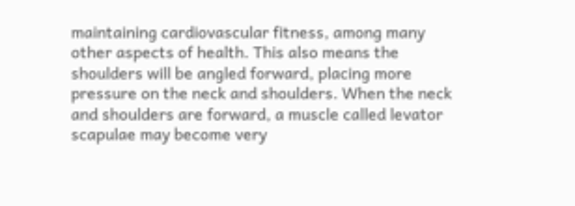maintaining cardiovascular fitness, among many other aspects of health. This also means the shoulders will be angled forward, placing more pressure on the neck and shoulders. When the neck and shoulders are forward, a muscle called levator scapulae may become very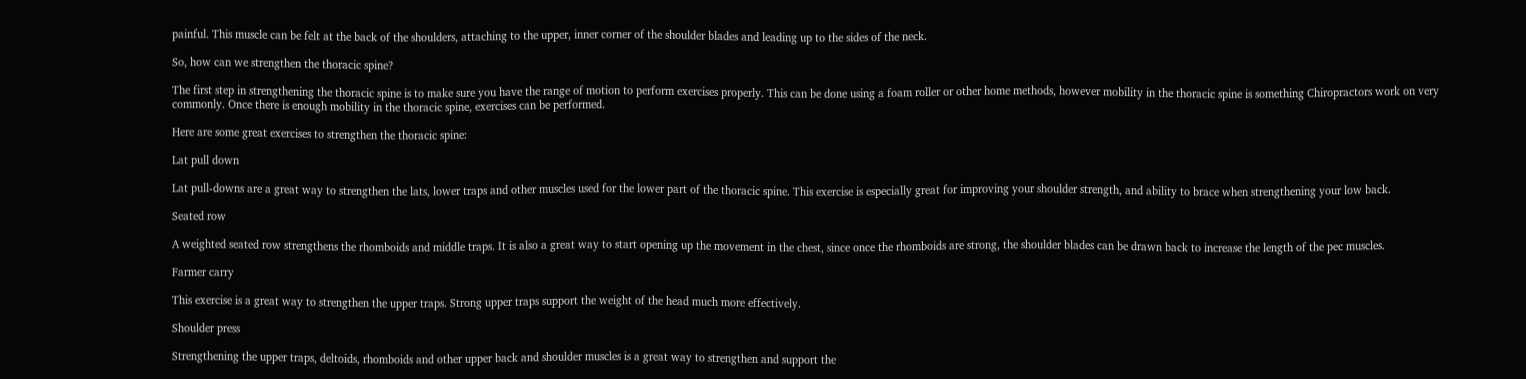painful. This muscle can be felt at the back of the shoulders, attaching to the upper, inner corner of the shoulder blades and leading up to the sides of the neck.

So, how can we strengthen the thoracic spine?

The first step in strengthening the thoracic spine is to make sure you have the range of motion to perform exercises properly. This can be done using a foam roller or other home methods, however mobility in the thoracic spine is something Chiropractors work on very commonly. Once there is enough mobility in the thoracic spine, exercises can be performed.

Here are some great exercises to strengthen the thoracic spine:

Lat pull down

Lat pull-downs are a great way to strengthen the lats, lower traps and other muscles used for the lower part of the thoracic spine. This exercise is especially great for improving your shoulder strength, and ability to brace when strengthening your low back.

Seated row

A weighted seated row strengthens the rhomboids and middle traps. It is also a great way to start opening up the movement in the chest, since once the rhomboids are strong, the shoulder blades can be drawn back to increase the length of the pec muscles.

Farmer carry

This exercise is a great way to strengthen the upper traps. Strong upper traps support the weight of the head much more effectively.

Shoulder press

Strengthening the upper traps, deltoids, rhomboids and other upper back and shoulder muscles is a great way to strengthen and support the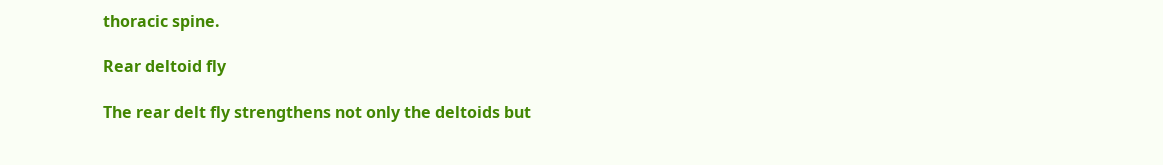thoracic spine.

Rear deltoid fly

The rear delt fly strengthens not only the deltoids but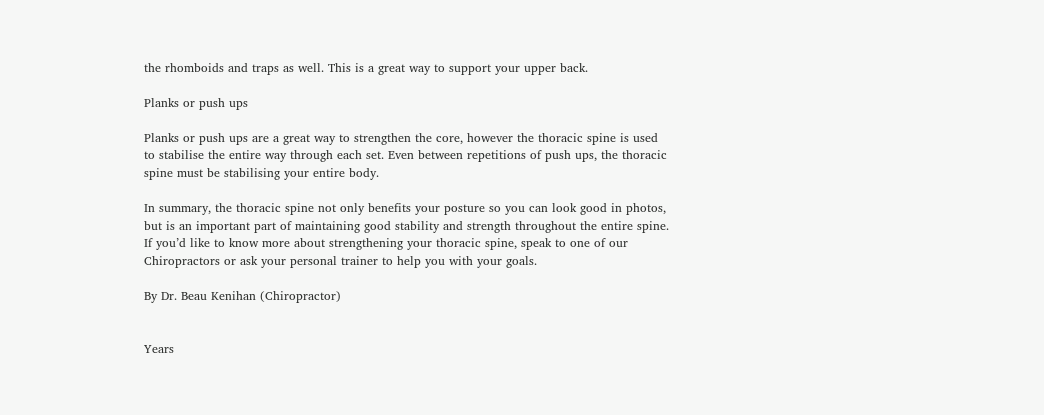the rhomboids and traps as well. This is a great way to support your upper back.

Planks or push ups

Planks or push ups are a great way to strengthen the core, however the thoracic spine is used to stabilise the entire way through each set. Even between repetitions of push ups, the thoracic spine must be stabilising your entire body.

In summary, the thoracic spine not only benefits your posture so you can look good in photos, but is an important part of maintaining good stability and strength throughout the entire spine. If you’d like to know more about strengthening your thoracic spine, speak to one of our Chiropractors or ask your personal trainer to help you with your goals.

By Dr. Beau Kenihan (Chiropractor)


Years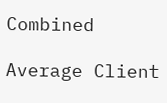Combined

Average Client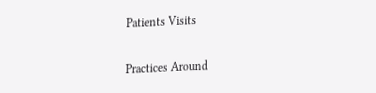Patients Visits


Practices Around